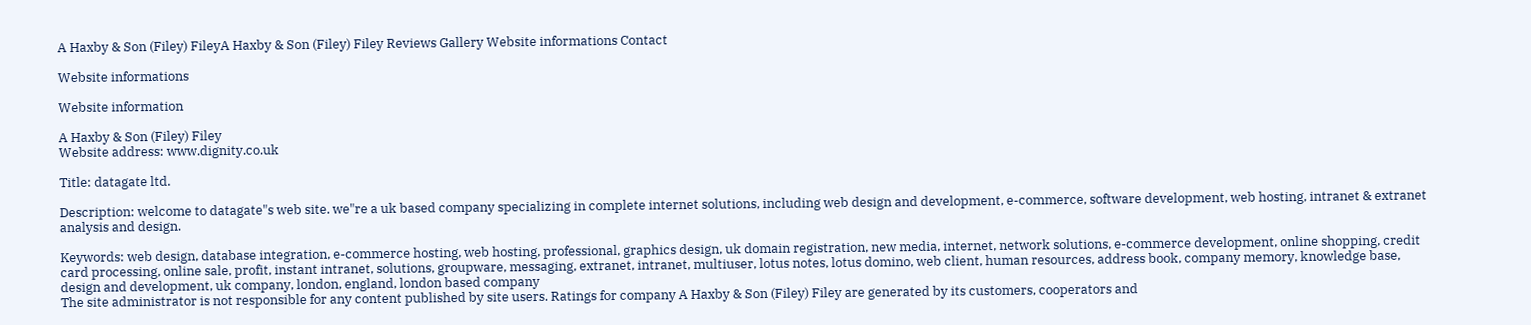A Haxby & Son (Filey) FileyA Haxby & Son (Filey) Filey Reviews Gallery Website informations Contact

Website informations

Website information

A Haxby & Son (Filey) Filey
Website address: www.dignity.co.uk

Title: datagate ltd.

Description: welcome to datagate"s web site. we"re a uk based company specializing in complete internet solutions, including web design and development, e-commerce, software development, web hosting, intranet & extranet analysis and design.

Keywords: web design, database integration, e-commerce hosting, web hosting, professional, graphics design, uk domain registration, new media, internet, network solutions, e-commerce development, online shopping, credit card processing, online sale, profit, instant intranet, solutions, groupware, messaging, extranet, intranet, multiuser, lotus notes, lotus domino, web client, human resources, address book, company memory, knowledge base, design and development, uk company, london, england, london based company
The site administrator is not responsible for any content published by site users. Ratings for company A Haxby & Son (Filey) Filey are generated by its customers, cooperators and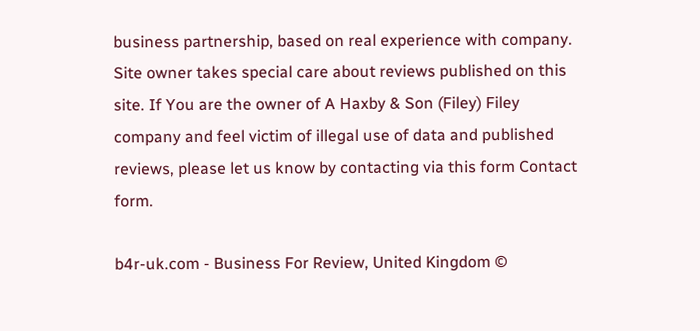business partnership, based on real experience with company. Site owner takes special care about reviews published on this site. If You are the owner of A Haxby & Son (Filey) Filey company and feel victim of illegal use of data and published reviews, please let us know by contacting via this form Contact form.

b4r-uk.com - Business For Review, United Kingdom ©